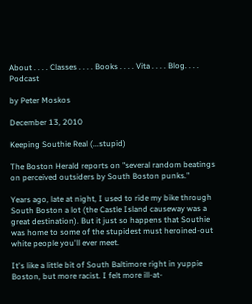About . . . . Classes . . . . Books . . . . Vita . . . . Blog. . . . Podcast

by Peter Moskos

December 13, 2010

Keeping Southie Real (...stupid)

The Boston Herald reports on "several random beatings on perceived outsiders by South Boston punks."

Years ago, late at night, I used to ride my bike through South Boston a lot (the Castle Island causeway was a great destination). But it just so happens that Southie was home to some of the stupidest must heroined-out white people you'll ever meet.

It's like a little bit of South Baltimore right in yuppie Boston, but more racist. I felt more ill-at-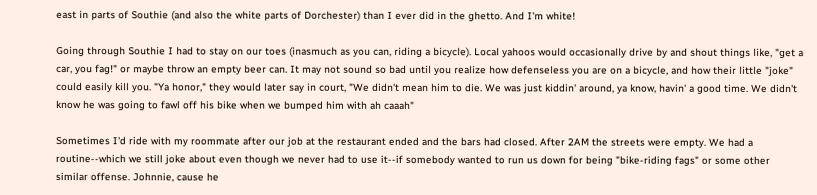east in parts of Southie (and also the white parts of Dorchester) than I ever did in the ghetto. And I'm white!

Going through Southie I had to stay on our toes (inasmuch as you can, riding a bicycle). Local yahoos would occasionally drive by and shout things like, "get a car, you fag!" or maybe throw an empty beer can. It may not sound so bad until you realize how defenseless you are on a bicycle, and how their little "joke" could easily kill you. "Ya honor," they would later say in court, "We didn't mean him to die. We was just kiddin' around, ya know, havin' a good time. We didn't know he was going to fawl off his bike when we bumped him with ah caaah"

Sometimes I'd ride with my roommate after our job at the restaurant ended and the bars had closed. After 2AM the streets were empty. We had a routine--which we still joke about even though we never had to use it--if somebody wanted to run us down for being "bike-riding fags" or some other similar offense. Johnnie, cause he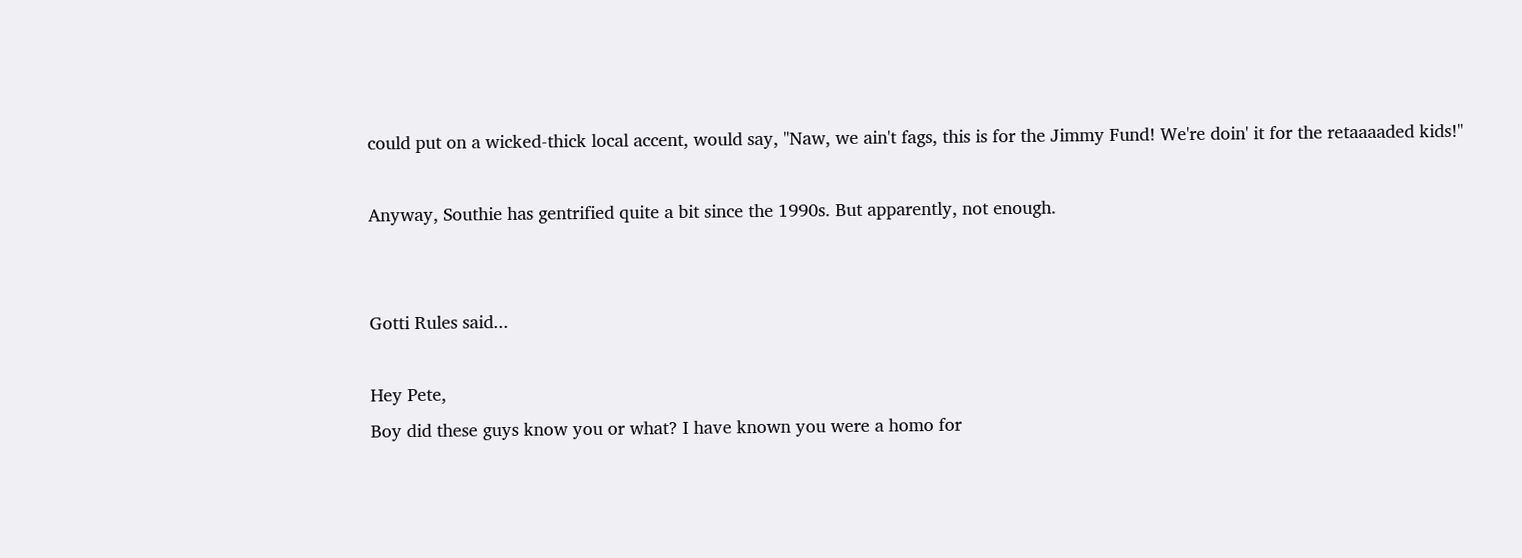could put on a wicked-thick local accent, would say, "Naw, we ain't fags, this is for the Jimmy Fund! We're doin' it for the retaaaaded kids!"

Anyway, Southie has gentrified quite a bit since the 1990s. But apparently, not enough.


Gotti Rules said...

Hey Pete,
Boy did these guys know you or what? I have known you were a homo for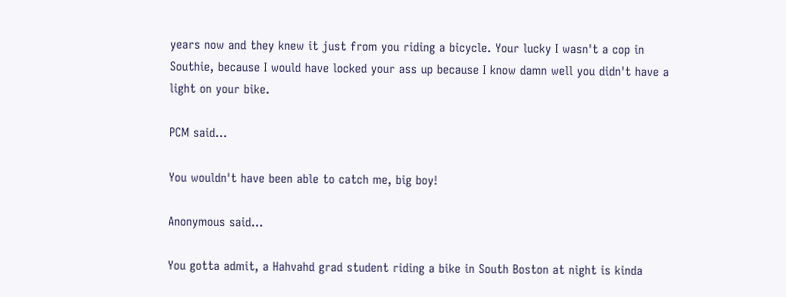years now and they knew it just from you riding a bicycle. Your lucky I wasn't a cop in Southie, because I would have locked your ass up because I know damn well you didn't have a light on your bike.

PCM said...

You wouldn't have been able to catch me, big boy!

Anonymous said...

You gotta admit, a Hahvahd grad student riding a bike in South Boston at night is kinda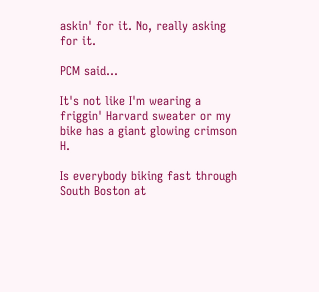askin' for it. No, really asking for it.

PCM said...

It's not like I'm wearing a friggin' Harvard sweater or my bike has a giant glowing crimson H.

Is everybody biking fast through South Boston at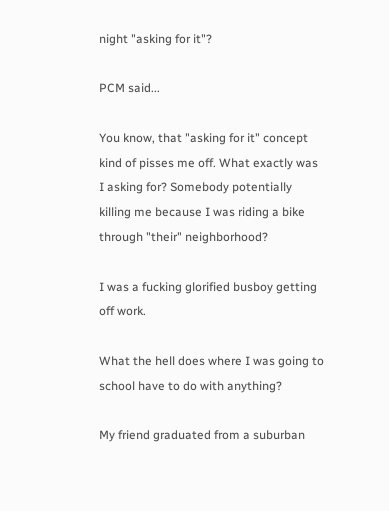night "asking for it"?

PCM said...

You know, that "asking for it" concept kind of pisses me off. What exactly was I asking for? Somebody potentially killing me because I was riding a bike through "their" neighborhood?

I was a fucking glorified busboy getting off work.

What the hell does where I was going to school have to do with anything?

My friend graduated from a suburban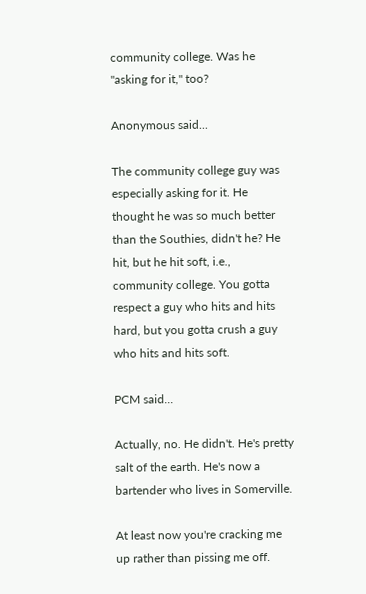community college. Was he "asking for it," too?

Anonymous said...

The community college guy was especially asking for it. He thought he was so much better than the Southies, didn't he? He hit, but he hit soft, i.e., community college. You gotta respect a guy who hits and hits hard, but you gotta crush a guy who hits and hits soft.

PCM said...

Actually, no. He didn't. He's pretty salt of the earth. He's now a bartender who lives in Somerville.

At least now you're cracking me up rather than pissing me off.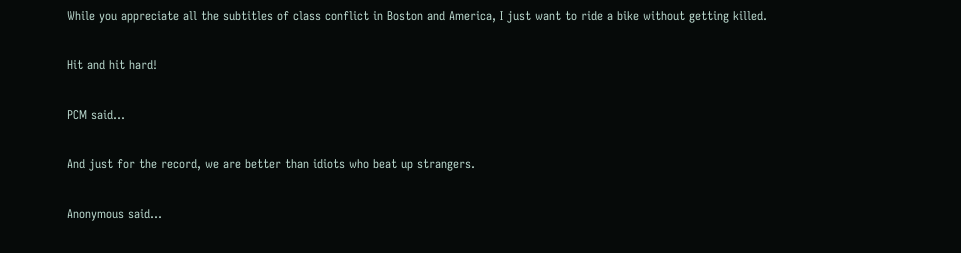While you appreciate all the subtitles of class conflict in Boston and America, I just want to ride a bike without getting killed.

Hit and hit hard!

PCM said...

And just for the record, we are better than idiots who beat up strangers.

Anonymous said...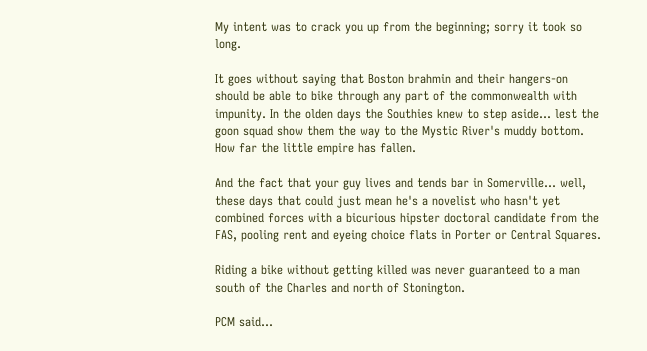My intent was to crack you up from the beginning; sorry it took so long.

It goes without saying that Boston brahmin and their hangers-on should be able to bike through any part of the commonwealth with impunity. In the olden days the Southies knew to step aside... lest the goon squad show them the way to the Mystic River's muddy bottom. How far the little empire has fallen.

And the fact that your guy lives and tends bar in Somerville... well, these days that could just mean he's a novelist who hasn't yet combined forces with a bicurious hipster doctoral candidate from the FAS, pooling rent and eyeing choice flats in Porter or Central Squares.

Riding a bike without getting killed was never guaranteed to a man south of the Charles and north of Stonington.

PCM said...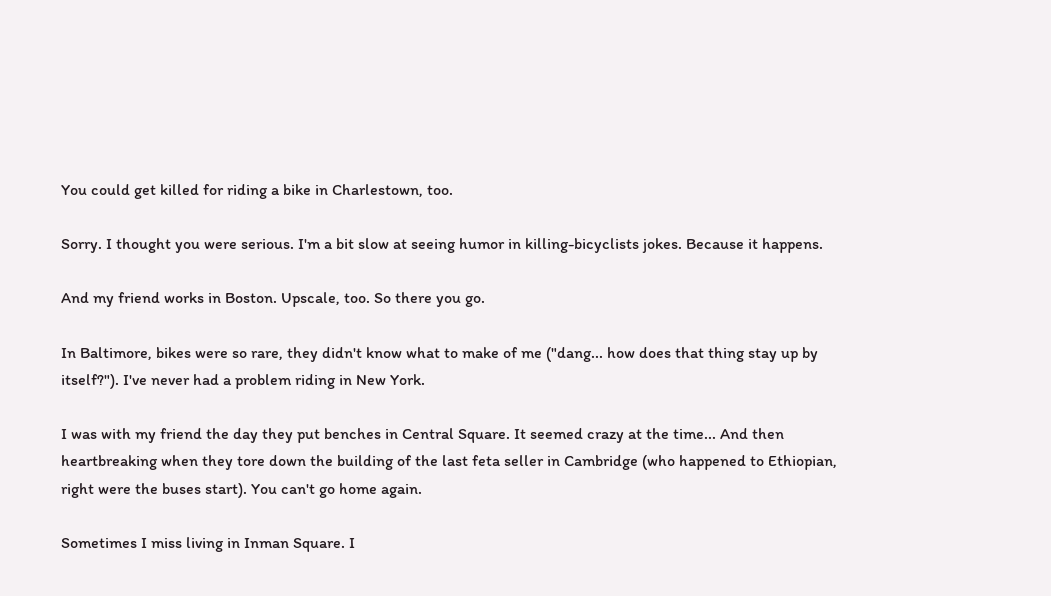You could get killed for riding a bike in Charlestown, too.

Sorry. I thought you were serious. I'm a bit slow at seeing humor in killing-bicyclists jokes. Because it happens.

And my friend works in Boston. Upscale, too. So there you go.

In Baltimore, bikes were so rare, they didn't know what to make of me ("dang... how does that thing stay up by itself?"). I've never had a problem riding in New York.

I was with my friend the day they put benches in Central Square. It seemed crazy at the time... And then heartbreaking when they tore down the building of the last feta seller in Cambridge (who happened to Ethiopian, right were the buses start). You can't go home again.

Sometimes I miss living in Inman Square. I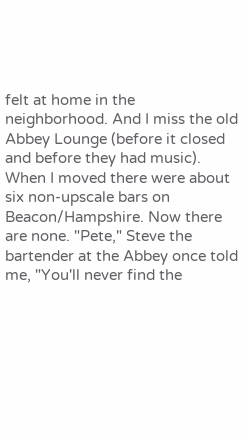felt at home in the neighborhood. And I miss the old Abbey Lounge (before it closed and before they had music). When I moved there were about six non-upscale bars on Beacon/Hampshire. Now there are none. "Pete," Steve the bartender at the Abbey once told me, "You'll never find the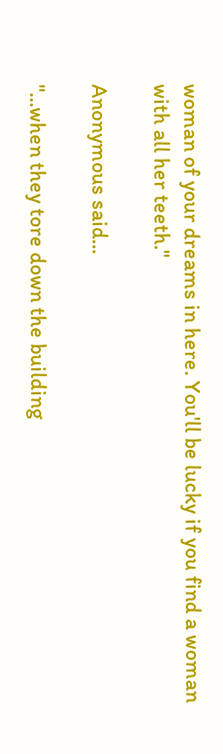woman of your dreams in here. You'll be lucky if you find a woman with all her teeth."

Anonymous said...

"...when they tore down the building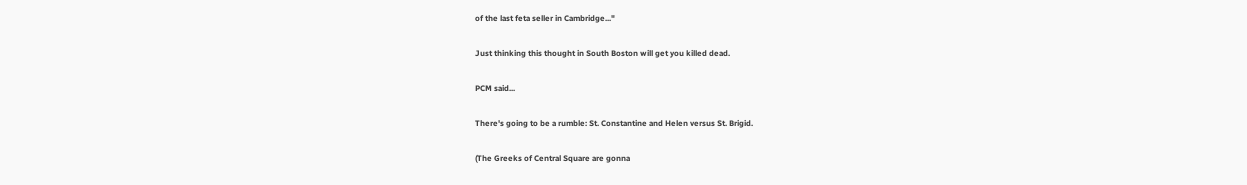of the last feta seller in Cambridge..."

Just thinking this thought in South Boston will get you killed dead.

PCM said...

There's going to be a rumble: St. Constantine and Helen versus St. Brigid.

(The Greeks of Central Square are gonna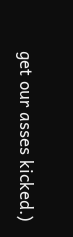get our asses kicked.)